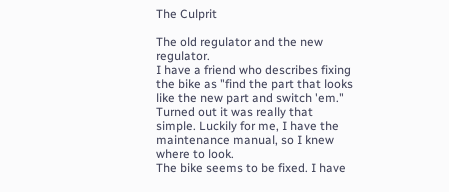The Culprit

The old regulator and the new regulator.
I have a friend who describes fixing the bike as "find the part that looks like the new part and switch 'em." Turned out it was really that simple. Luckily for me, I have the maintenance manual, so I knew where to look.
The bike seems to be fixed. I have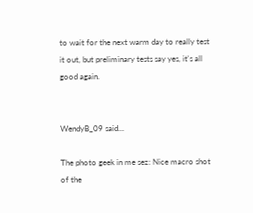to wait for the next warm day to really test it out, but preliminary tests say yes, it's all good again.


WendyB_09 said...

The photo geek in me sez: Nice macro shot of the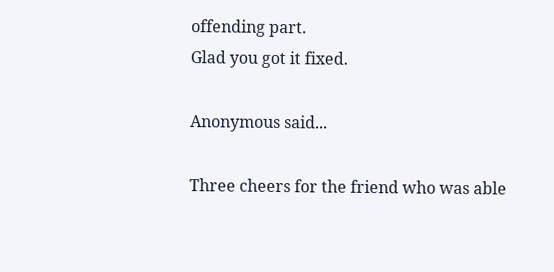offending part.
Glad you got it fixed.

Anonymous said...

Three cheers for the friend who was able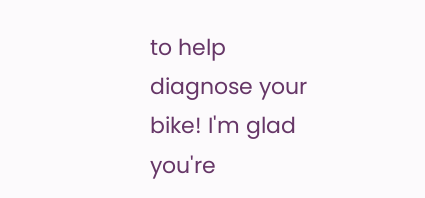to help diagnose your bike! I'm glad you're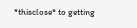*thisclose* to getting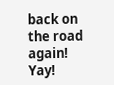back on the road again! Yay!